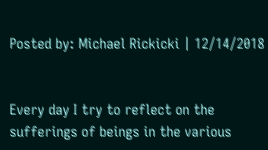Posted by: Michael Rickicki | 12/14/2018


Every day I try to reflect on the sufferings of beings in the various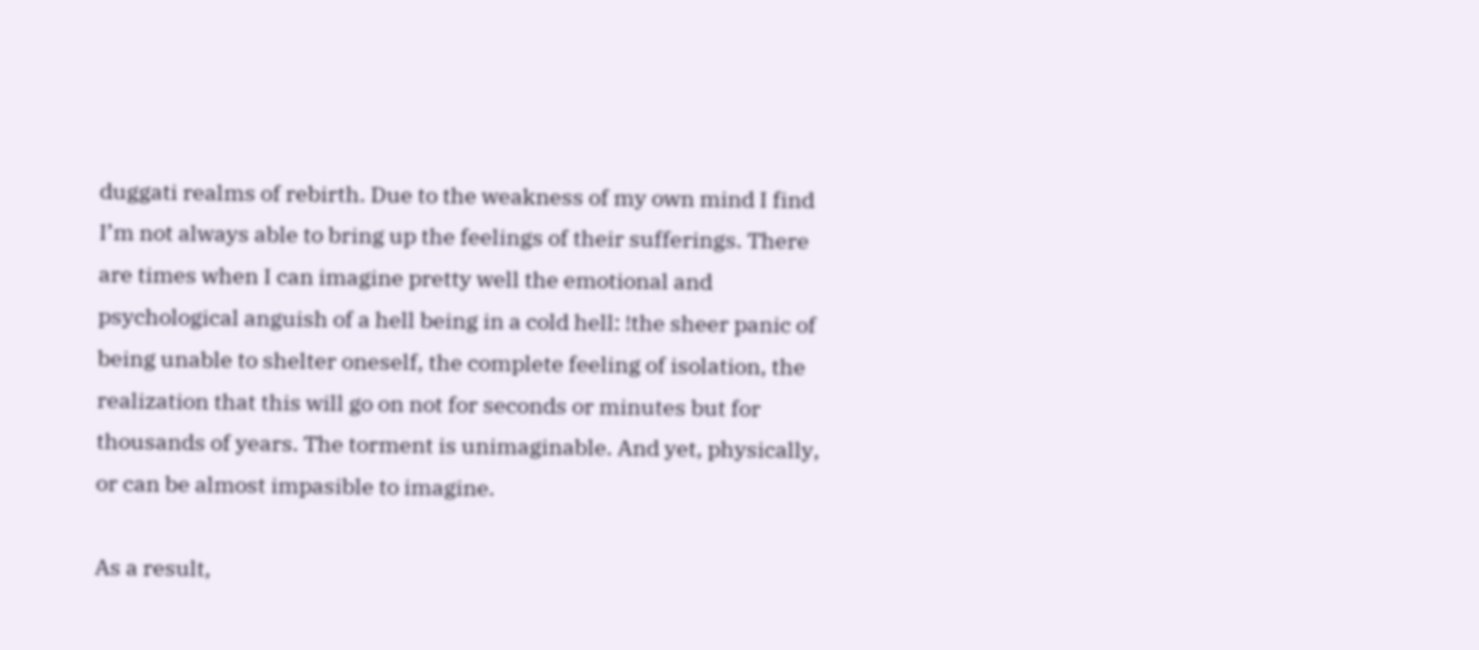duggati realms of rebirth. Due to the weakness of my own mind I find I’m not always able to bring up the feelings of their sufferings. There are times when I can imagine pretty well the emotional and psychological anguish of a hell being in a cold hell: !the sheer panic of being unable to shelter oneself, the complete feeling of isolation, the realization that this will go on not for seconds or minutes but for thousands of years. The torment is unimaginable. And yet, physically, or can be almost impasible to imagine.

As a result,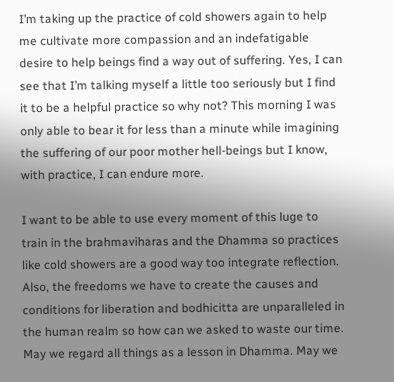I’m taking up the practice of cold showers again to help me cultivate more compassion and an indefatigable desire to help beings find a way out of suffering. Yes, I can see that I’m talking myself a little too seriously but I find it to be a helpful practice so why not? This morning I was only able to bear it for less than a minute while imagining the suffering of our poor mother hell-beings but I know, with practice, I can endure more.

I want to be able to use every moment of this luge to train in the brahmaviharas and the Dhamma so practices like cold showers are a good way too integrate reflection. Also, the freedoms we have to create the causes and conditions for liberation and bodhicitta are unparalleled in the human realm so how can we asked to waste our time. May we regard all things as a lesson in Dhamma. May we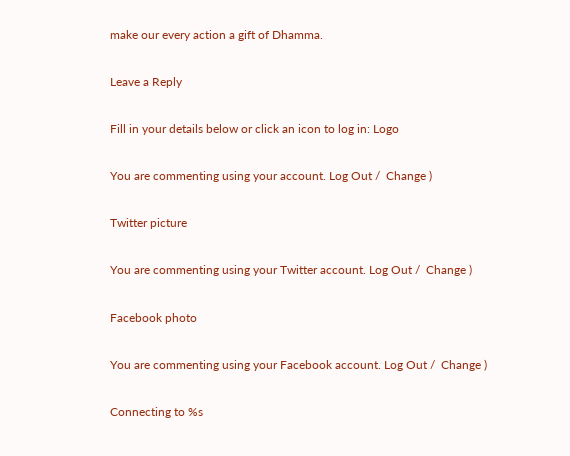make our every action a gift of Dhamma.

Leave a Reply

Fill in your details below or click an icon to log in: Logo

You are commenting using your account. Log Out /  Change )

Twitter picture

You are commenting using your Twitter account. Log Out /  Change )

Facebook photo

You are commenting using your Facebook account. Log Out /  Change )

Connecting to %s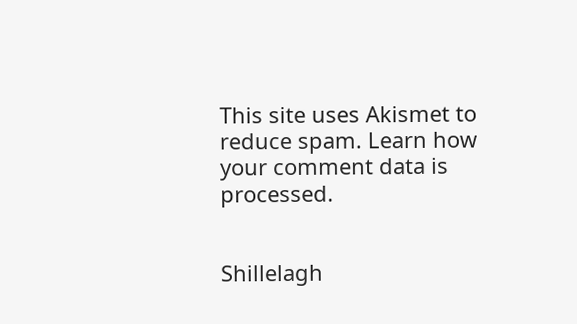This site uses Akismet to reduce spam. Learn how your comment data is processed.


Shillelagh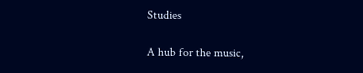Studies

A hub for the music,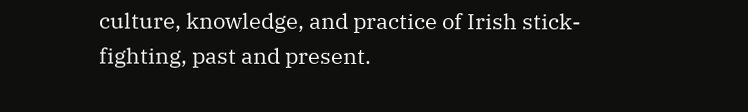culture, knowledge, and practice of Irish stick-fighting, past and present.